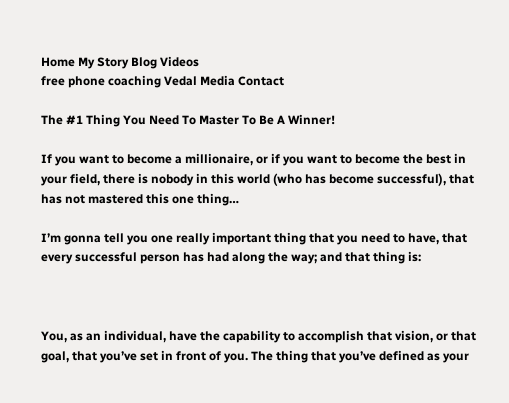Home My Story Blog Videos
free phone coaching Vedal Media Contact

The #1 Thing You Need To Master To Be A Winner!

If you want to become a millionaire, or if you want to become the best in your field, there is nobody in this world (who has become successful), that has not mastered this one thing…

I’m gonna tell you one really important thing that you need to have, that every successful person has had along the way; and that thing is:



You, as an individual, have the capability to accomplish that vision, or that goal, that you’ve set in front of you. The thing that you’ve defined as your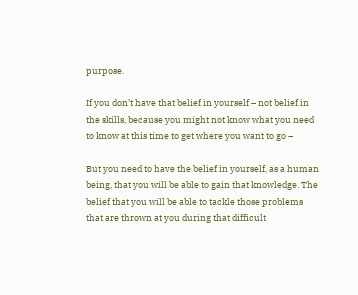purpose.

If you don’t have that belief in yourself – not belief in the skills, because you might not know what you need to know at this time to get where you want to go –

But you need to have the belief in yourself, as a human being, that you will be able to gain that knowledge. The belief that you will be able to tackle those problems that are thrown at you during that difficult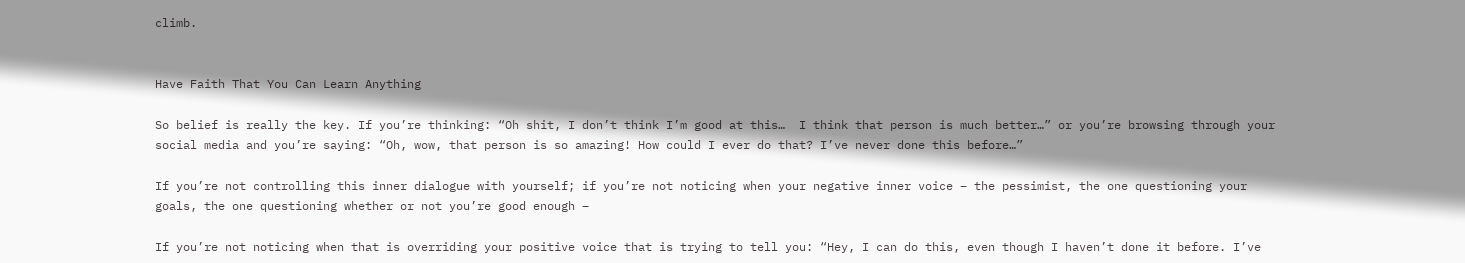climb.


Have Faith That You Can Learn Anything

So belief is really the key. If you’re thinking: “Oh shit, I don’t think I’m good at this…  I think that person is much better…” or you’re browsing through your social media and you’re saying: “Oh, wow, that person is so amazing! How could I ever do that? I’ve never done this before…”

If you’re not controlling this inner dialogue with yourself; if you’re not noticing when your negative inner voice – the pessimist, the one questioning your goals, the one questioning whether or not you’re good enough –

If you’re not noticing when that is overriding your positive voice that is trying to tell you: “Hey, I can do this, even though I haven’t done it before. I’ve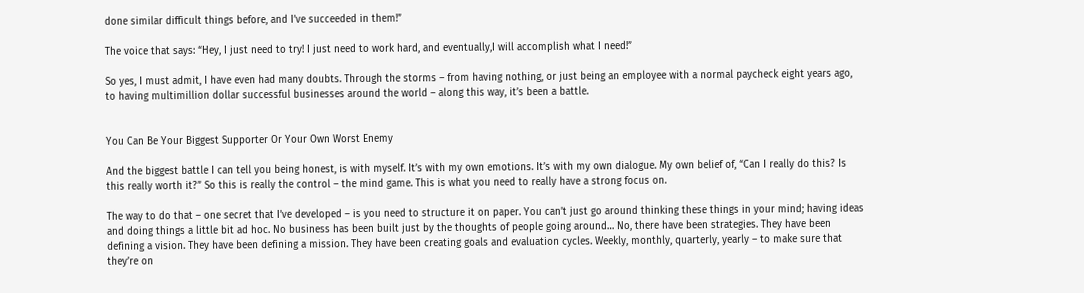done similar difficult things before, and I’ve succeeded in them!”

The voice that says: “Hey, I just need to try! I just need to work hard, and eventually,I will accomplish what I need!”

So yes, I must admit, I have even had many doubts. Through the storms – from having nothing, or just being an employee with a normal paycheck eight years ago, to having multimillion dollar successful businesses around the world – along this way, it’s been a battle.


You Can Be Your Biggest Supporter Or Your Own Worst Enemy

And the biggest battle I can tell you being honest, is with myself. It’s with my own emotions. It’s with my own dialogue. My own belief of, “Can I really do this? Is this really worth it?” So this is really the control – the mind game. This is what you need to really have a strong focus on.

The way to do that – one secret that I’ve developed – is you need to structure it on paper. You can’t just go around thinking these things in your mind; having ideas and doing things a little bit ad hoc. No business has been built just by the thoughts of people going around… No, there have been strategies. They have been defining a vision. They have been defining a mission. They have been creating goals and evaluation cycles. Weekly, monthly, quarterly, yearly – to make sure that they’re on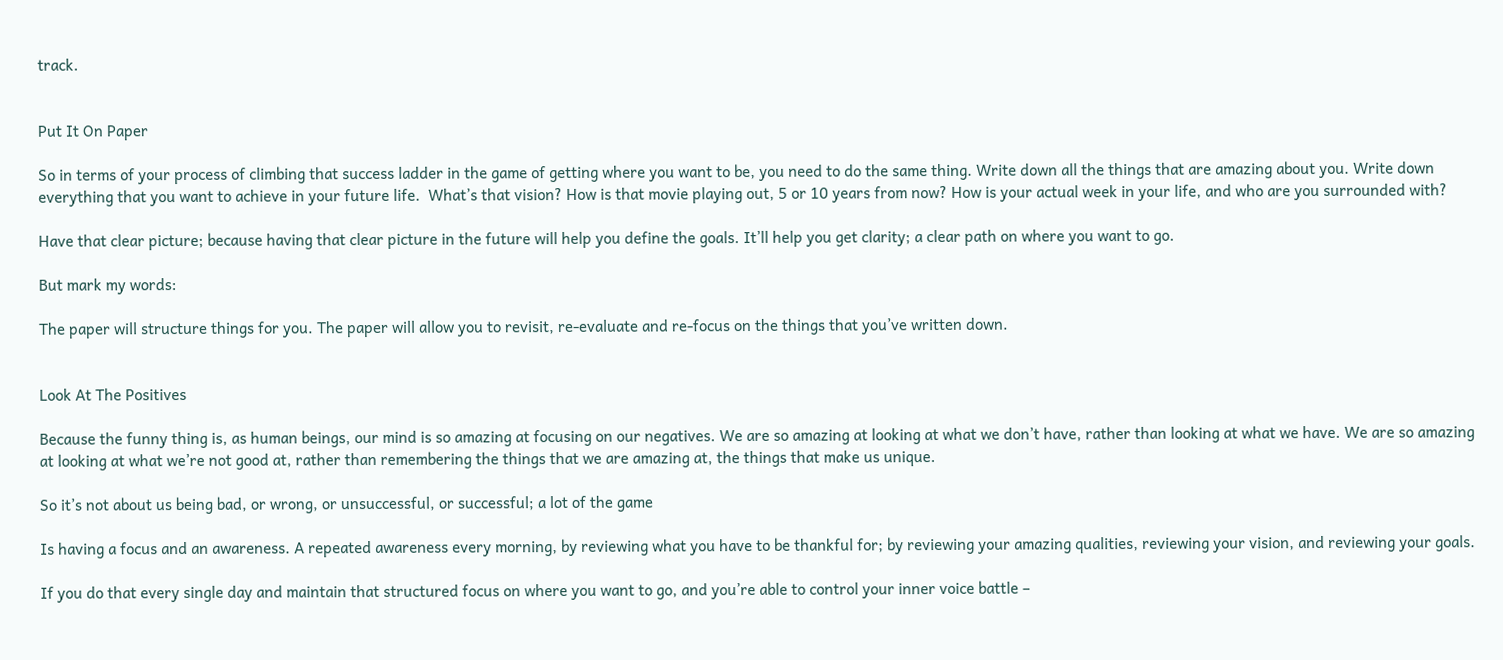track.


Put It On Paper

So in terms of your process of climbing that success ladder in the game of getting where you want to be, you need to do the same thing. Write down all the things that are amazing about you. Write down everything that you want to achieve in your future life.  What’s that vision? How is that movie playing out, 5 or 10 years from now? How is your actual week in your life, and who are you surrounded with?

Have that clear picture; because having that clear picture in the future will help you define the goals. It’ll help you get clarity; a clear path on where you want to go.

But mark my words:

The paper will structure things for you. The paper will allow you to revisit, re-evaluate and re-focus on the things that you’ve written down.


Look At The Positives

Because the funny thing is, as human beings, our mind is so amazing at focusing on our negatives. We are so amazing at looking at what we don’t have, rather than looking at what we have. We are so amazing at looking at what we’re not good at, rather than remembering the things that we are amazing at, the things that make us unique.

So it’s not about us being bad, or wrong, or unsuccessful, or successful; a lot of the game

Is having a focus and an awareness. A repeated awareness every morning, by reviewing what you have to be thankful for; by reviewing your amazing qualities, reviewing your vision, and reviewing your goals.

If you do that every single day and maintain that structured focus on where you want to go, and you’re able to control your inner voice battle –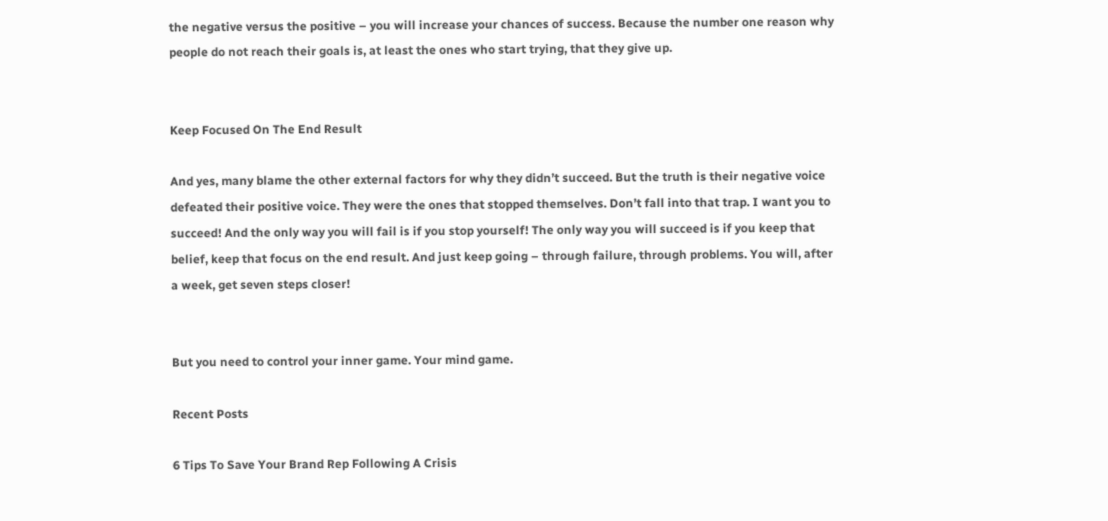the negative versus the positive – you will increase your chances of success. Because the number one reason why people do not reach their goals is, at least the ones who start trying, that they give up.


Keep Focused On The End Result

And yes, many blame the other external factors for why they didn’t succeed. But the truth is their negative voice defeated their positive voice. They were the ones that stopped themselves. Don’t fall into that trap. I want you to succeed! And the only way you will fail is if you stop yourself! The only way you will succeed is if you keep that belief, keep that focus on the end result. And just keep going – through failure, through problems. You will, after a week, get seven steps closer!


But you need to control your inner game. Your mind game.

Recent Posts

6 Tips To Save Your Brand Rep Following A Crisis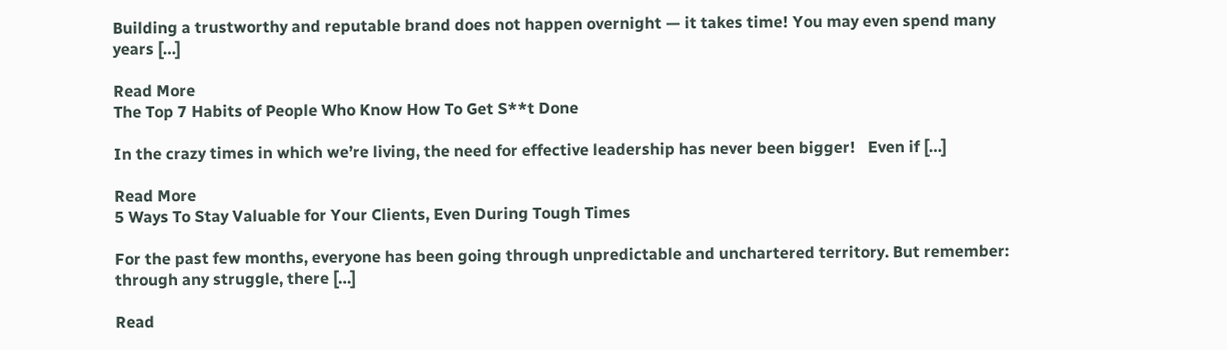Building a trustworthy and reputable brand does not happen overnight — it takes time! You may even spend many years […]

Read More
The Top 7 Habits of People Who Know How To Get S**t Done

In the crazy times in which we’re living, the need for effective leadership has never been bigger!   Even if […]

Read More
5 Ways To Stay Valuable for Your Clients, Even During Tough Times

For the past few months, everyone has been going through unpredictable and unchartered territory. But remember: through any struggle, there […]

Read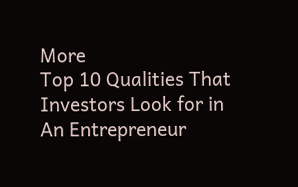More
Top 10 Qualities That Investors Look for in An Entrepreneur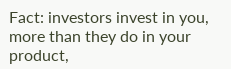Fact: investors invest in you, more than they do in your product,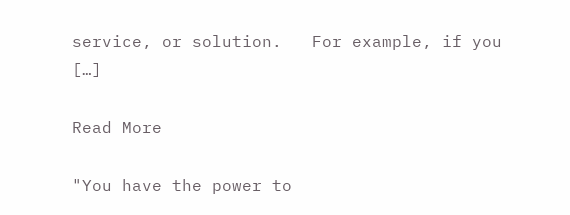service, or solution.   For example, if you […]

Read More

"You have the power to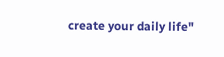create your daily life"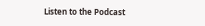Listen to the Podcast